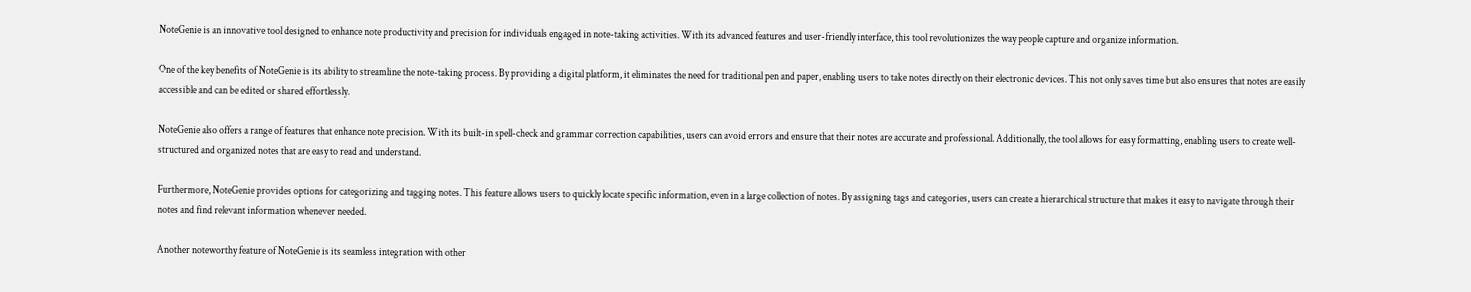NoteGenie is an innovative tool designed to enhance note productivity and precision for individuals engaged in note-taking activities. With its advanced features and user-friendly interface, this tool revolutionizes the way people capture and organize information.

One of the key benefits of NoteGenie is its ability to streamline the note-taking process. By providing a digital platform, it eliminates the need for traditional pen and paper, enabling users to take notes directly on their electronic devices. This not only saves time but also ensures that notes are easily accessible and can be edited or shared effortlessly.

NoteGenie also offers a range of features that enhance note precision. With its built-in spell-check and grammar correction capabilities, users can avoid errors and ensure that their notes are accurate and professional. Additionally, the tool allows for easy formatting, enabling users to create well-structured and organized notes that are easy to read and understand.

Furthermore, NoteGenie provides options for categorizing and tagging notes. This feature allows users to quickly locate specific information, even in a large collection of notes. By assigning tags and categories, users can create a hierarchical structure that makes it easy to navigate through their notes and find relevant information whenever needed.

Another noteworthy feature of NoteGenie is its seamless integration with other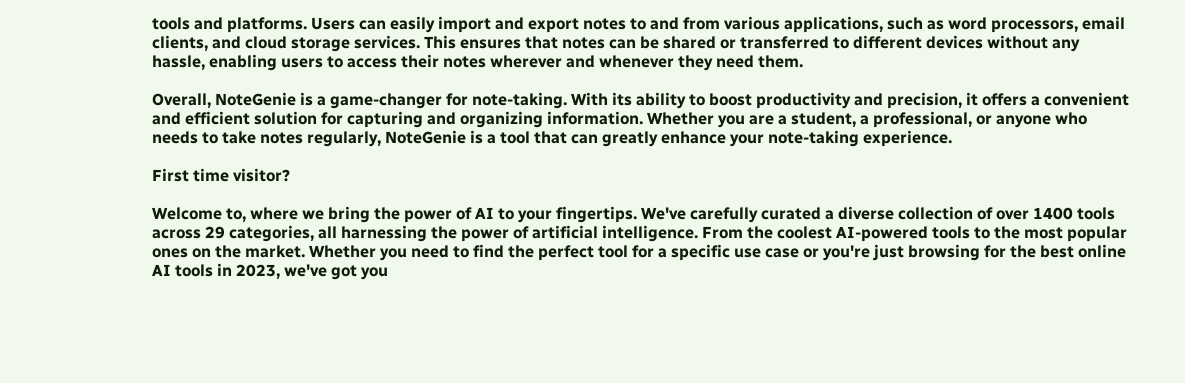tools and platforms. Users can easily import and export notes to and from various applications, such as word processors, email clients, and cloud storage services. This ensures that notes can be shared or transferred to different devices without any hassle, enabling users to access their notes wherever and whenever they need them.

Overall, NoteGenie is a game-changer for note-taking. With its ability to boost productivity and precision, it offers a convenient and efficient solution for capturing and organizing information. Whether you are a student, a professional, or anyone who needs to take notes regularly, NoteGenie is a tool that can greatly enhance your note-taking experience.

First time visitor?

Welcome to, where we bring the power of AI to your fingertips. We've carefully curated a diverse collection of over 1400 tools across 29 categories, all harnessing the power of artificial intelligence. From the coolest AI-powered tools to the most popular ones on the market. Whether you need to find the perfect tool for a specific use case or you're just browsing for the best online AI tools in 2023, we've got you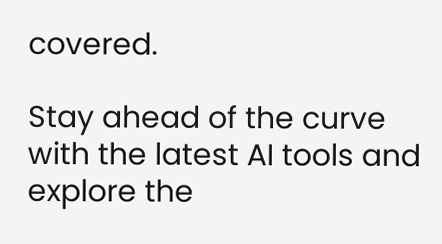covered.

Stay ahead of the curve with the latest AI tools and explore the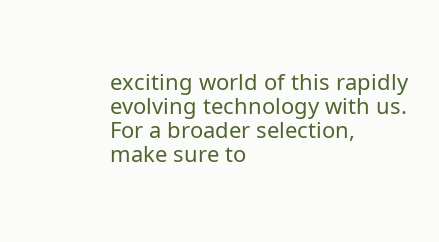exciting world of this rapidly evolving technology with us. For a broader selection, make sure to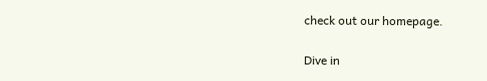check out our homepage.

Dive in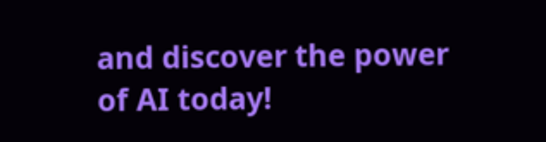and discover the power of AI today!